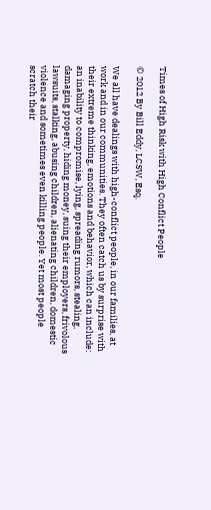Times of High Risk with High Conflict People

© 2012 By Bill Eddy, LCSW, Esq.

We all have dealings with high-conflict people, in our families, at work and in our communities. They often catch us by surprise with their extreme thinking, emotions and behavior, which can include: an inability to compromise, lying, spreading rumors, stealing, damaging property, hiding money, suing their employers, frivolous lawsuits, stalking, abusing children, alienating children, domestic violence and sometimes even killing people. Yet most people scratch their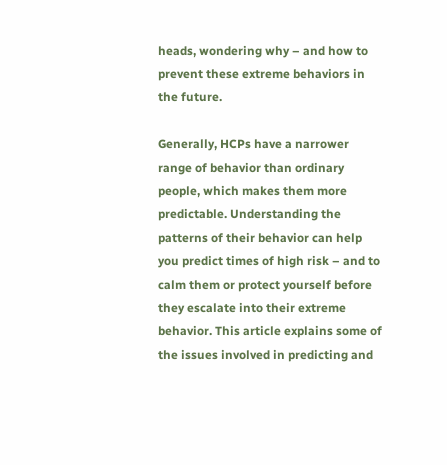heads, wondering why – and how to prevent these extreme behaviors in the future.

Generally, HCPs have a narrower range of behavior than ordinary people, which makes them more predictable. Understanding the patterns of their behavior can help you predict times of high risk – and to calm them or protect yourself before they escalate into their extreme behavior. This article explains some of the issues involved in predicting and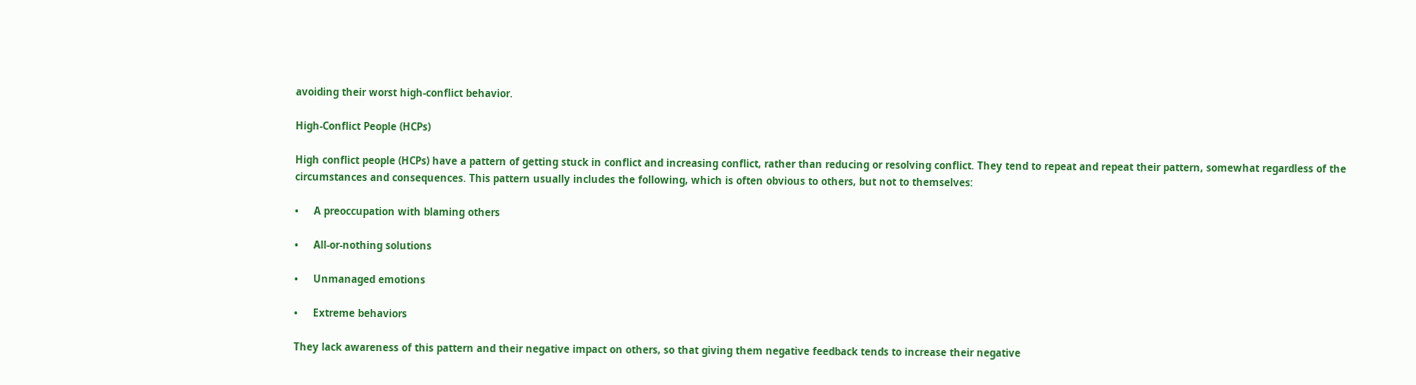avoiding their worst high-conflict behavior.

High-Conflict People (HCPs)

High conflict people (HCPs) have a pattern of getting stuck in conflict and increasing conflict, rather than reducing or resolving conflict. They tend to repeat and repeat their pattern, somewhat regardless of the circumstances and consequences. This pattern usually includes the following, which is often obvious to others, but not to themselves:

•     A preoccupation with blaming others

•     All-or-nothing solutions

•     Unmanaged emotions

•     Extreme behaviors

They lack awareness of this pattern and their negative impact on others, so that giving them negative feedback tends to increase their negative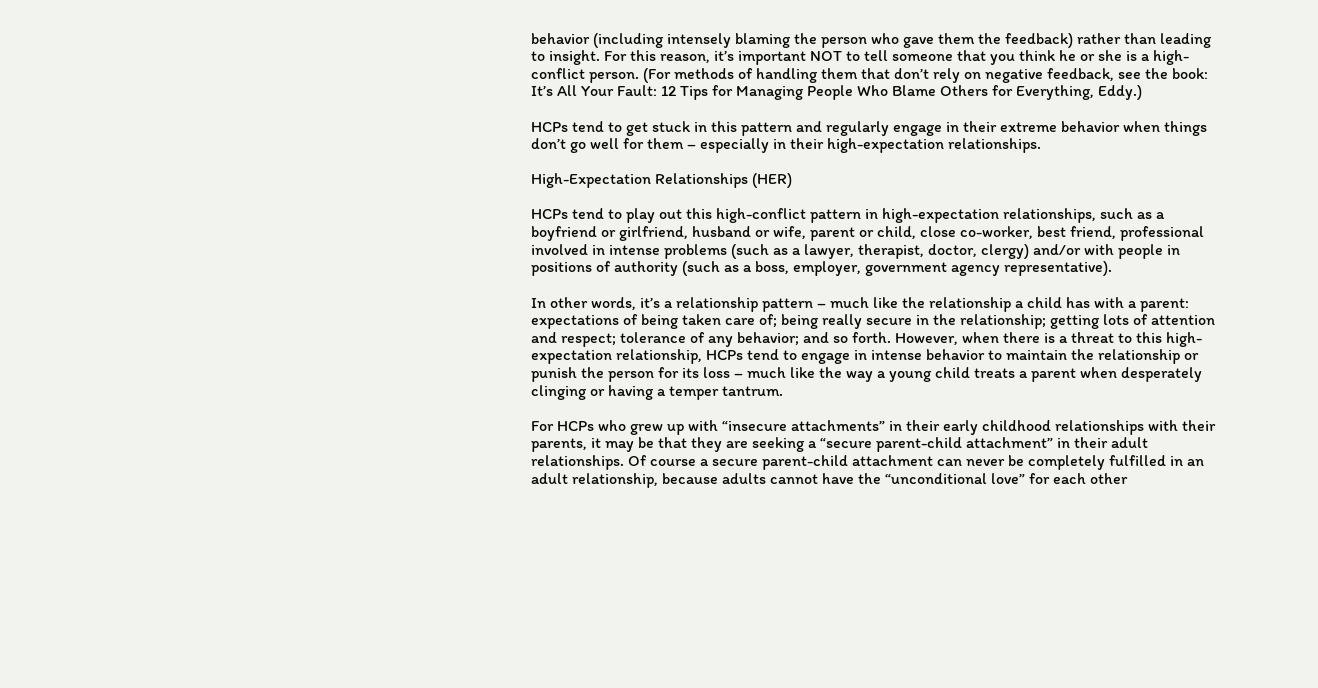behavior (including intensely blaming the person who gave them the feedback) rather than leading to insight. For this reason, it’s important NOT to tell someone that you think he or she is a high-conflict person. (For methods of handling them that don’t rely on negative feedback, see the book: It’s All Your Fault: 12 Tips for Managing People Who Blame Others for Everything, Eddy.)

HCPs tend to get stuck in this pattern and regularly engage in their extreme behavior when things don’t go well for them – especially in their high-expectation relationships.

High-Expectation Relationships (HER)

HCPs tend to play out this high-conflict pattern in high-expectation relationships, such as a boyfriend or girlfriend, husband or wife, parent or child, close co-worker, best friend, professional involved in intense problems (such as a lawyer, therapist, doctor, clergy) and/or with people in positions of authority (such as a boss, employer, government agency representative).

In other words, it’s a relationship pattern – much like the relationship a child has with a parent: expectations of being taken care of; being really secure in the relationship; getting lots of attention and respect; tolerance of any behavior; and so forth. However, when there is a threat to this high-expectation relationship, HCPs tend to engage in intense behavior to maintain the relationship or punish the person for its loss – much like the way a young child treats a parent when desperately clinging or having a temper tantrum.

For HCPs who grew up with “insecure attachments” in their early childhood relationships with their parents, it may be that they are seeking a “secure parent-child attachment” in their adult relationships. Of course a secure parent-child attachment can never be completely fulfilled in an adult relationship, because adults cannot have the “unconditional love” for each other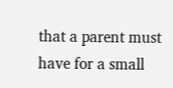that a parent must have for a small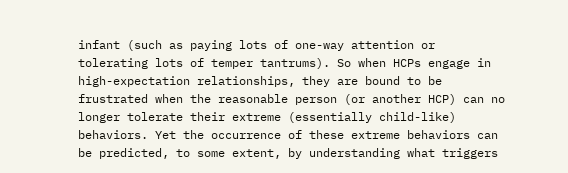infant (such as paying lots of one-way attention or tolerating lots of temper tantrums). So when HCPs engage in high-expectation relationships, they are bound to be frustrated when the reasonable person (or another HCP) can no longer tolerate their extreme (essentially child-like) behaviors. Yet the occurrence of these extreme behaviors can be predicted, to some extent, by understanding what triggers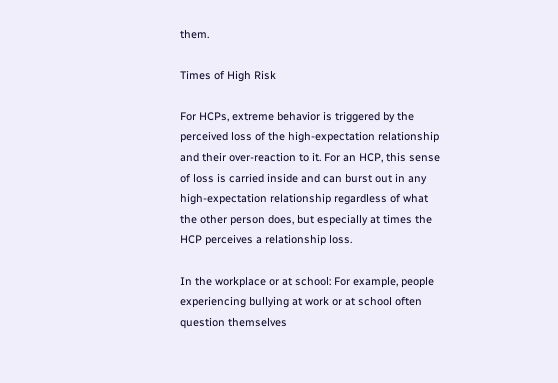them.

Times of High Risk

For HCPs, extreme behavior is triggered by the perceived loss of the high-expectation relationship and their over-reaction to it. For an HCP, this sense of loss is carried inside and can burst out in any high-expectation relationship regardless of what the other person does, but especially at times the HCP perceives a relationship loss.

In the workplace or at school: For example, people experiencing bullying at work or at school often question themselves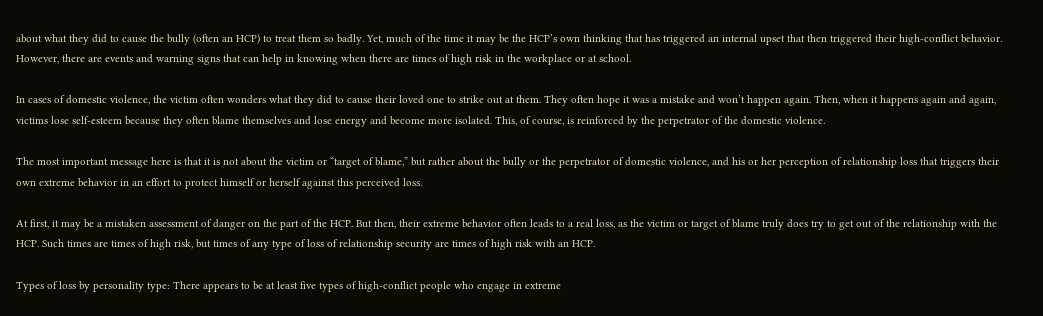about what they did to cause the bully (often an HCP) to treat them so badly. Yet, much of the time it may be the HCP’s own thinking that has triggered an internal upset that then triggered their high-conflict behavior. However, there are events and warning signs that can help in knowing when there are times of high risk in the workplace or at school.

In cases of domestic violence, the victim often wonders what they did to cause their loved one to strike out at them. They often hope it was a mistake and won’t happen again. Then, when it happens again and again, victims lose self-esteem because they often blame themselves and lose energy and become more isolated. This, of course, is reinforced by the perpetrator of the domestic violence.

The most important message here is that it is not about the victim or “target of blame,” but rather about the bully or the perpetrator of domestic violence, and his or her perception of relationship loss that triggers their own extreme behavior in an effort to protect himself or herself against this perceived loss.

At first, it may be a mistaken assessment of danger on the part of the HCP. But then, their extreme behavior often leads to a real loss, as the victim or target of blame truly does try to get out of the relationship with the HCP. Such times are times of high risk, but times of any type of loss of relationship security are times of high risk with an HCP.

Types of loss by personality type: There appears to be at least five types of high-conflict people who engage in extreme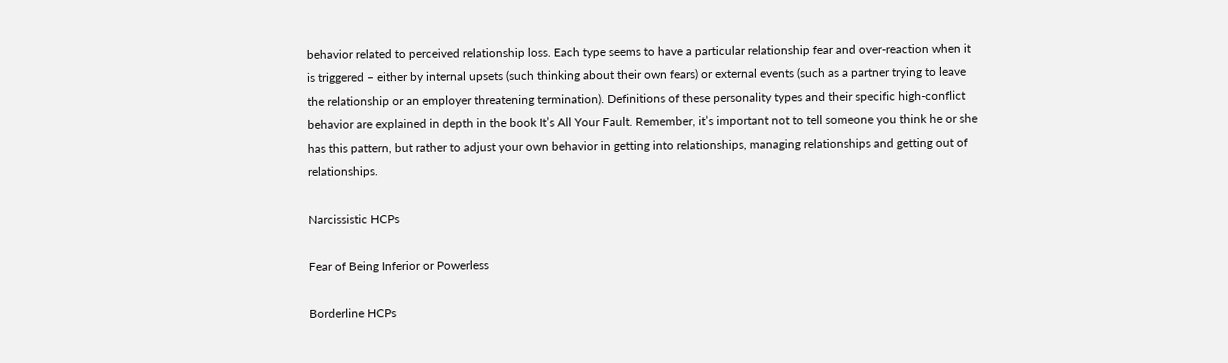behavior related to perceived relationship loss. Each type seems to have a particular relationship fear and over-reaction when it is triggered – either by internal upsets (such thinking about their own fears) or external events (such as a partner trying to leave the relationship or an employer threatening termination). Definitions of these personality types and their specific high-conflict behavior are explained in depth in the book It’s All Your Fault. Remember, it’s important not to tell someone you think he or she has this pattern, but rather to adjust your own behavior in getting into relationships, managing relationships and getting out of relationships.

Narcissistic HCPs

Fear of Being Inferior or Powerless

Borderline HCPs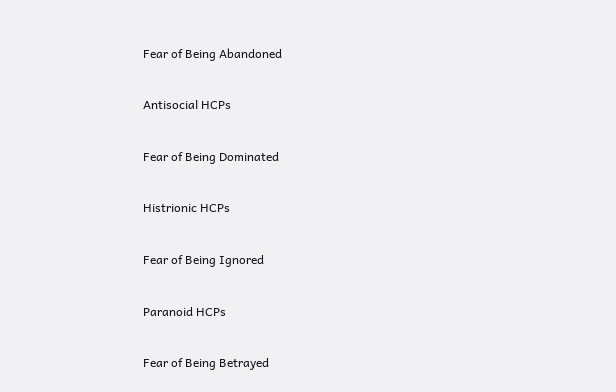Fear of Being Abandoned

Antisocial HCPs

Fear of Being Dominated

Histrionic HCPs

Fear of Being Ignored

Paranoid HCPs

Fear of Being Betrayed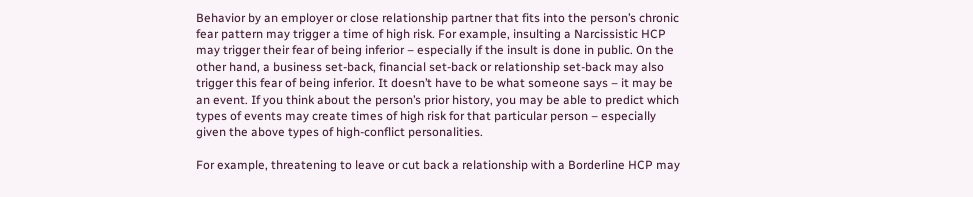Behavior by an employer or close relationship partner that fits into the person’s chronic fear pattern may trigger a time of high risk. For example, insulting a Narcissistic HCP may trigger their fear of being inferior – especially if the insult is done in public. On the other hand, a business set-back, financial set-back or relationship set-back may also trigger this fear of being inferior. It doesn’t have to be what someone says – it may be an event. If you think about the person’s prior history, you may be able to predict which types of events may create times of high risk for that particular person – especially given the above types of high-conflict personalities.

For example, threatening to leave or cut back a relationship with a Borderline HCP may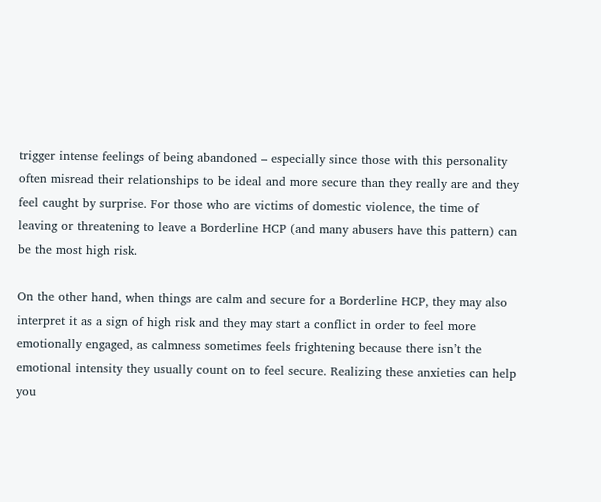trigger intense feelings of being abandoned – especially since those with this personality often misread their relationships to be ideal and more secure than they really are and they feel caught by surprise. For those who are victims of domestic violence, the time of leaving or threatening to leave a Borderline HCP (and many abusers have this pattern) can be the most high risk.

On the other hand, when things are calm and secure for a Borderline HCP, they may also interpret it as a sign of high risk and they may start a conflict in order to feel more emotionally engaged, as calmness sometimes feels frightening because there isn’t the emotional intensity they usually count on to feel secure. Realizing these anxieties can help you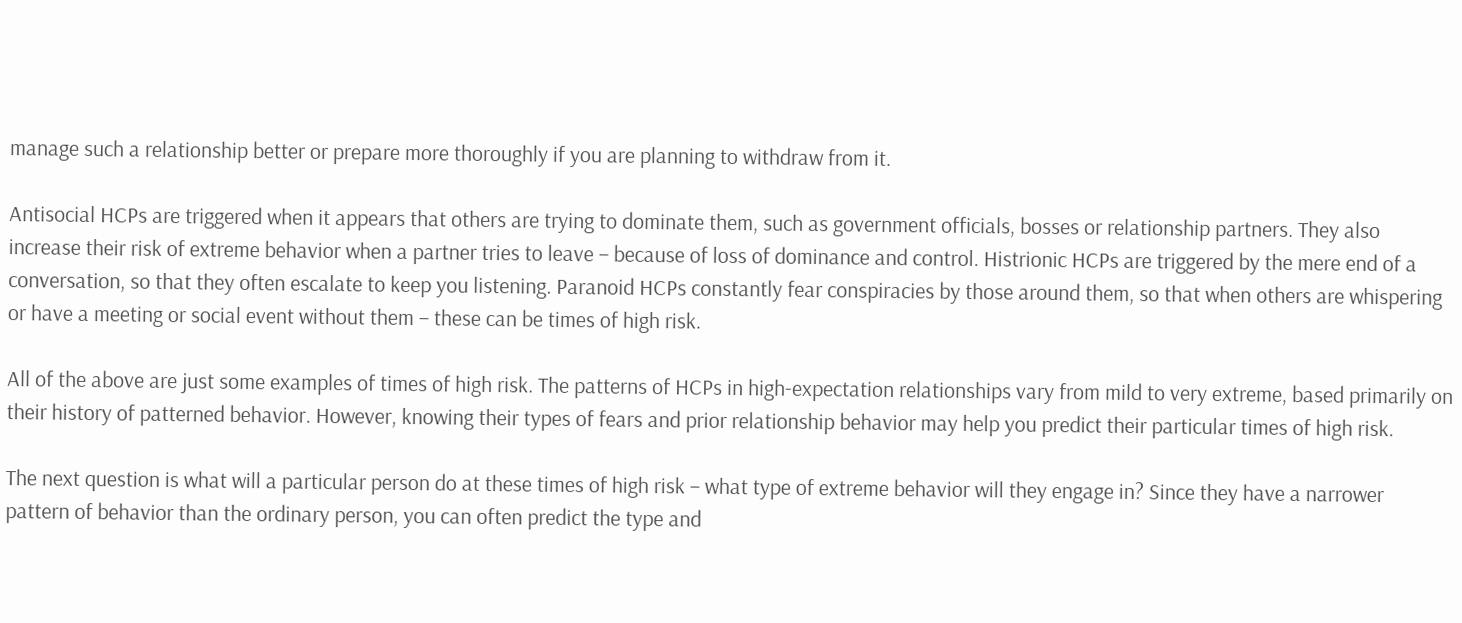manage such a relationship better or prepare more thoroughly if you are planning to withdraw from it.

Antisocial HCPs are triggered when it appears that others are trying to dominate them, such as government officials, bosses or relationship partners. They also increase their risk of extreme behavior when a partner tries to leave – because of loss of dominance and control. Histrionic HCPs are triggered by the mere end of a conversation, so that they often escalate to keep you listening. Paranoid HCPs constantly fear conspiracies by those around them, so that when others are whispering or have a meeting or social event without them – these can be times of high risk.

All of the above are just some examples of times of high risk. The patterns of HCPs in high-expectation relationships vary from mild to very extreme, based primarily on their history of patterned behavior. However, knowing their types of fears and prior relationship behavior may help you predict their particular times of high risk.

The next question is what will a particular person do at these times of high risk – what type of extreme behavior will they engage in? Since they have a narrower pattern of behavior than the ordinary person, you can often predict the type and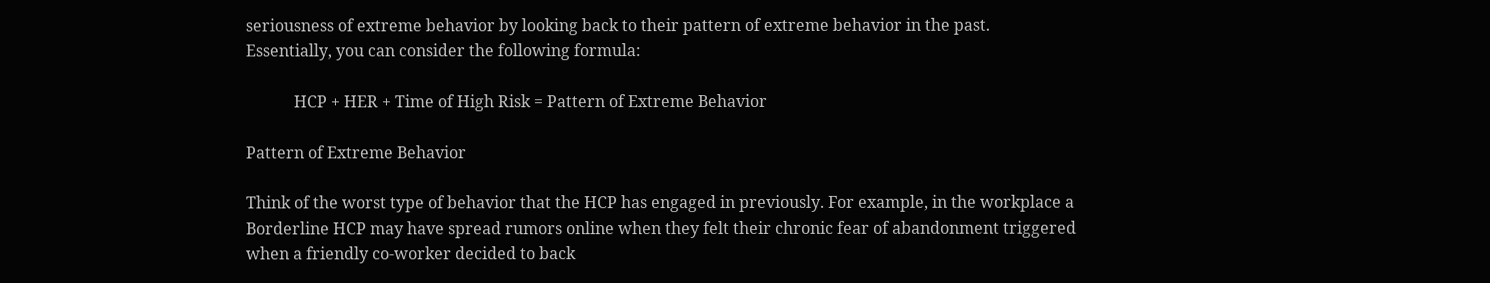seriousness of extreme behavior by looking back to their pattern of extreme behavior in the past. Essentially, you can consider the following formula:

            HCP + HER + Time of High Risk = Pattern of Extreme Behavior

Pattern of Extreme Behavior

Think of the worst type of behavior that the HCP has engaged in previously. For example, in the workplace a Borderline HCP may have spread rumors online when they felt their chronic fear of abandonment triggered when a friendly co-worker decided to back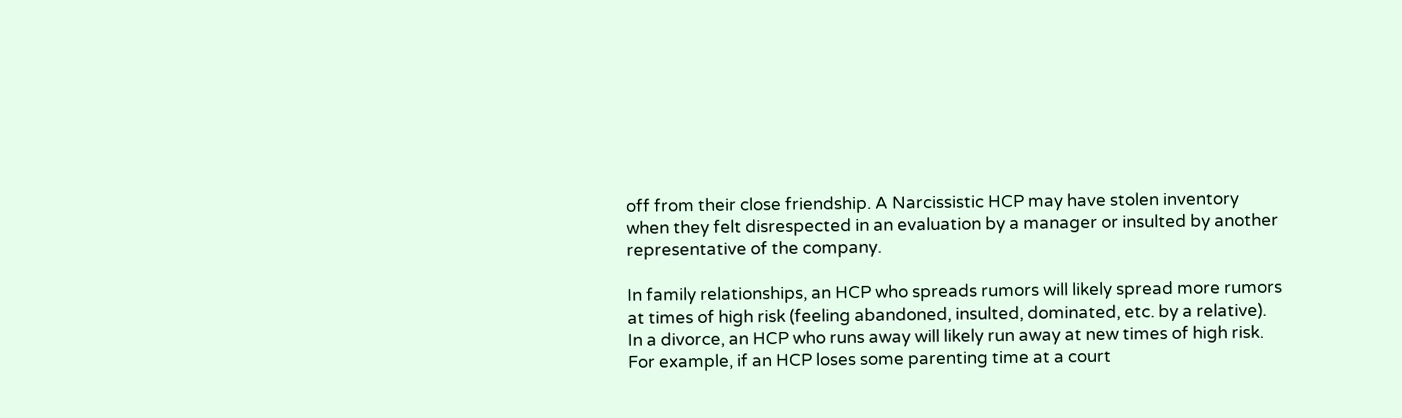off from their close friendship. A Narcissistic HCP may have stolen inventory when they felt disrespected in an evaluation by a manager or insulted by another representative of the company.

In family relationships, an HCP who spreads rumors will likely spread more rumors at times of high risk (feeling abandoned, insulted, dominated, etc. by a relative). In a divorce, an HCP who runs away will likely run away at new times of high risk. For example, if an HCP loses some parenting time at a court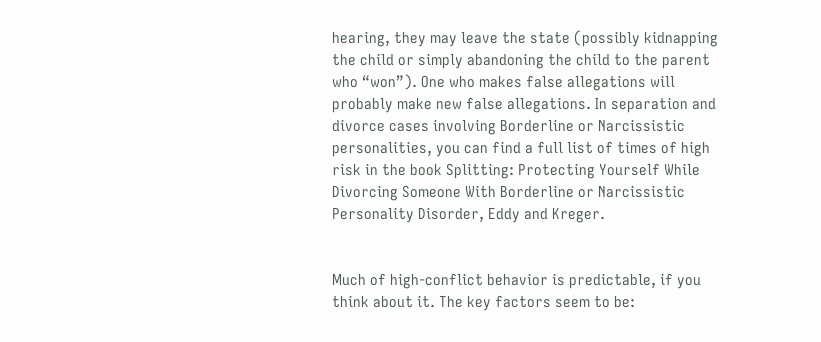hearing, they may leave the state (possibly kidnapping the child or simply abandoning the child to the parent who “won”). One who makes false allegations will probably make new false allegations. In separation and divorce cases involving Borderline or Narcissistic personalities, you can find a full list of times of high risk in the book Splitting: Protecting Yourself While Divorcing Someone With Borderline or Narcissistic Personality Disorder, Eddy and Kreger.


Much of high-conflict behavior is predictable, if you think about it. The key factors seem to be: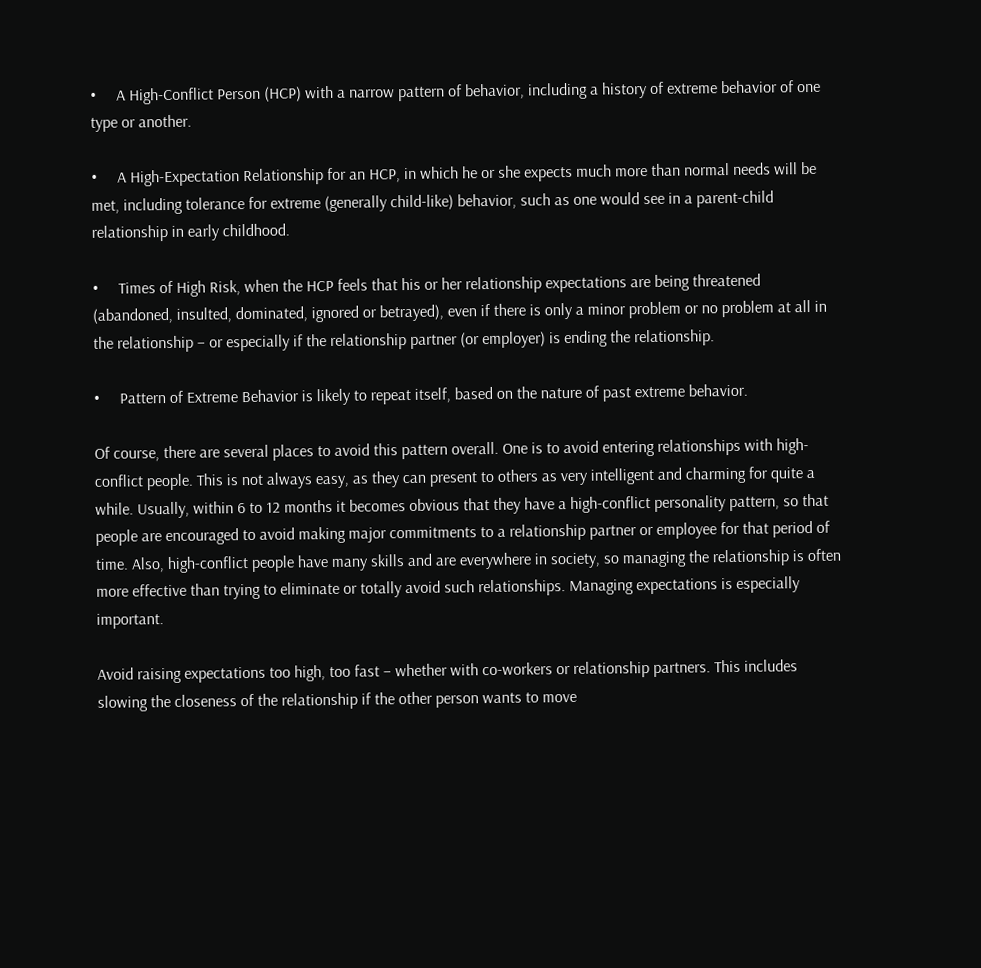•     A High-Conflict Person (HCP) with a narrow pattern of behavior, including a history of extreme behavior of one type or another.

•     A High-Expectation Relationship for an HCP, in which he or she expects much more than normal needs will be met, including tolerance for extreme (generally child-like) behavior, such as one would see in a parent-child relationship in early childhood.

•     Times of High Risk, when the HCP feels that his or her relationship expectations are being threatened (abandoned, insulted, dominated, ignored or betrayed), even if there is only a minor problem or no problem at all in the relationship – or especially if the relationship partner (or employer) is ending the relationship.

•     Pattern of Extreme Behavior is likely to repeat itself, based on the nature of past extreme behavior.

Of course, there are several places to avoid this pattern overall. One is to avoid entering relationships with high-conflict people. This is not always easy, as they can present to others as very intelligent and charming for quite a while. Usually, within 6 to 12 months it becomes obvious that they have a high-conflict personality pattern, so that people are encouraged to avoid making major commitments to a relationship partner or employee for that period of time. Also, high-conflict people have many skills and are everywhere in society, so managing the relationship is often more effective than trying to eliminate or totally avoid such relationships. Managing expectations is especially important.

Avoid raising expectations too high, too fast – whether with co-workers or relationship partners. This includes slowing the closeness of the relationship if the other person wants to move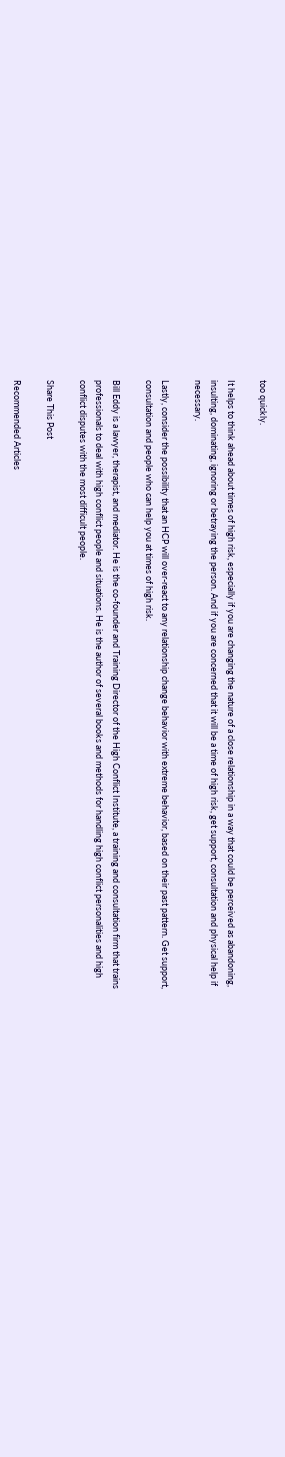too quickly.

It helps to think ahead about times of high risk, especially if you are changing the nature of a close relationship in a way that could be perceived as abandoning, insulting, dominating, ignoring or betraying the person. And if you are concerned that it will be a time of high risk, get support, consultation and physical help if necessary.

Lastly, consider the possibility that an HCP will over-react to any relationship change behavior with extreme behavior, based on their past pattern. Get support, consultation and people who can help you at times of high risk.

Bill Eddy is a lawyer, therapist, and mediator. He is the co-founder and Training Director of the High Conflict Institute, a training and consultation firm that trains professionals to deal with high conflict people and situations. He is the author of several books and methods for handling high conflict personalities and high conflict disputes with the most difficult people.

Share This Post

Recommended Articles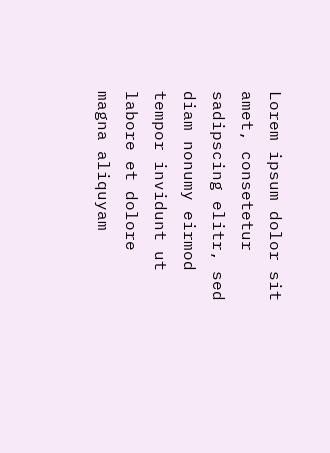Lorem ipsum dolor sit amet, consetetur sadipscing elitr, sed diam nonumy eirmod tempor invidunt ut labore et dolore magna aliquyam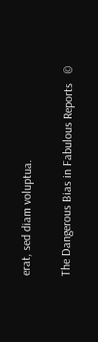erat, sed diam voluptua.

The Dangerous Bias in Fabulous Reports   ©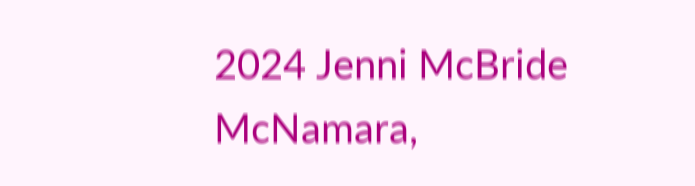2024 Jenni McBride McNamara,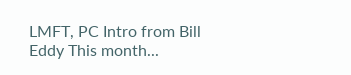LMFT, PC Intro from Bill Eddy This month...